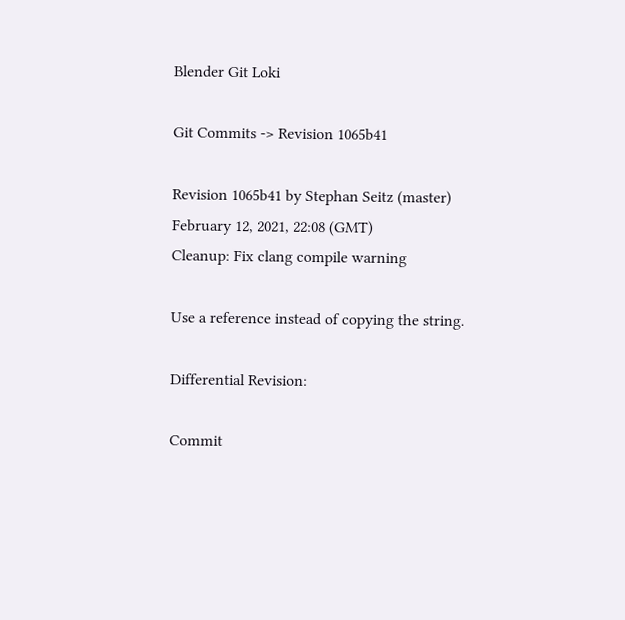Blender Git Loki

Git Commits -> Revision 1065b41

Revision 1065b41 by Stephan Seitz (master)
February 12, 2021, 22:08 (GMT)
Cleanup: Fix clang compile warning

Use a reference instead of copying the string.

Differential Revision:

Commit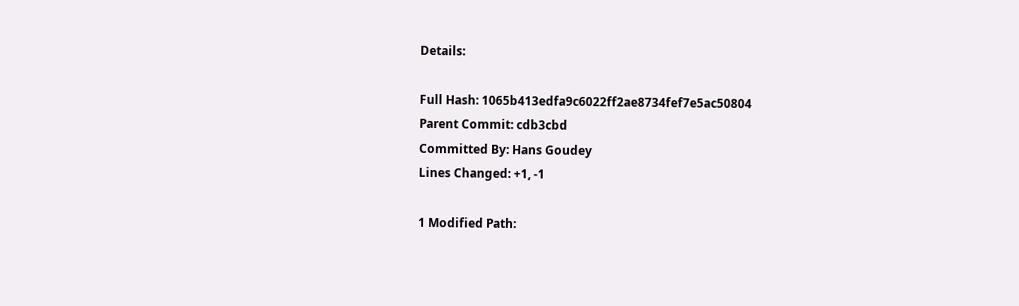Details:

Full Hash: 1065b413edfa9c6022ff2ae8734fef7e5ac50804
Parent Commit: cdb3cbd
Committed By: Hans Goudey
Lines Changed: +1, -1

1 Modified Path: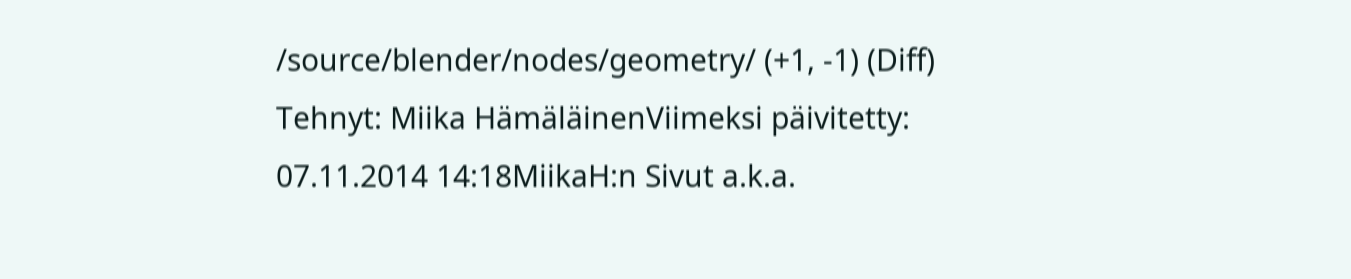/source/blender/nodes/geometry/ (+1, -1) (Diff)
Tehnyt: Miika HämäläinenViimeksi päivitetty: 07.11.2014 14:18MiikaH:n Sivut a.k.a.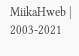MiikaHweb | 2003-2021